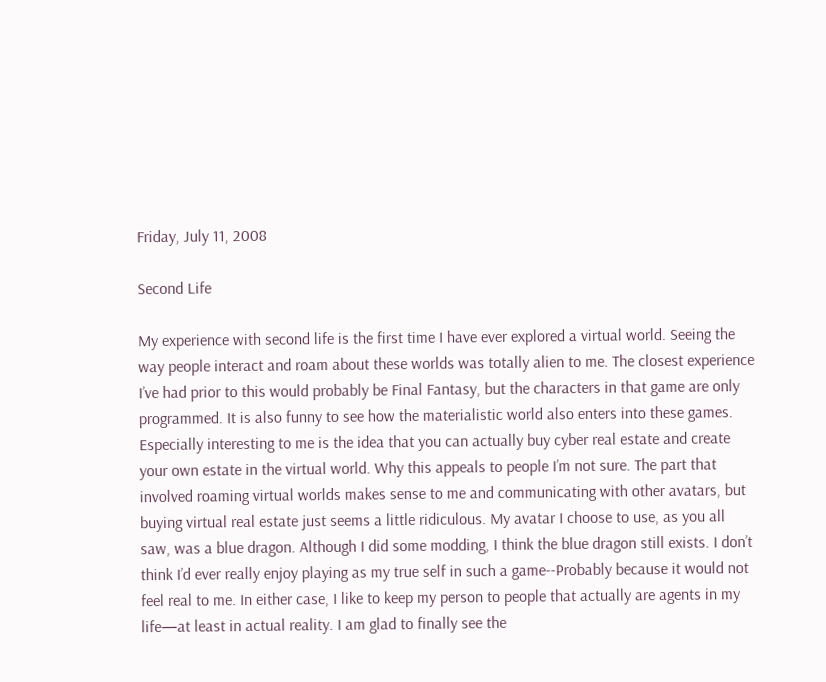Friday, July 11, 2008

Second Life

My experience with second life is the first time I have ever explored a virtual world. Seeing the way people interact and roam about these worlds was totally alien to me. The closest experience I’ve had prior to this would probably be Final Fantasy, but the characters in that game are only programmed. It is also funny to see how the materialistic world also enters into these games. Especially interesting to me is the idea that you can actually buy cyber real estate and create your own estate in the virtual world. Why this appeals to people I’m not sure. The part that involved roaming virtual worlds makes sense to me and communicating with other avatars, but buying virtual real estate just seems a little ridiculous. My avatar I choose to use, as you all saw, was a blue dragon. Although I did some modding, I think the blue dragon still exists. I don’t think I’d ever really enjoy playing as my true self in such a game--Probably because it would not feel real to me. In either case, I like to keep my person to people that actually are agents in my life—at least in actual reality. I am glad to finally see the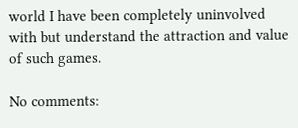world I have been completely uninvolved with but understand the attraction and value of such games.

No comments: